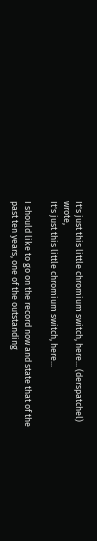It's just this little chromium switch, here... (derspatchel) wrote,
It's just this little chromium switch, here...

I should like to go on the record now and state that of the past ten years, one of the outstanding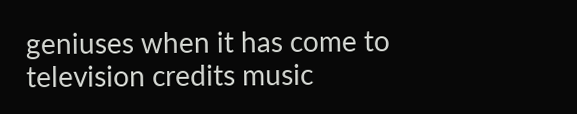geniuses when it has come to television credits music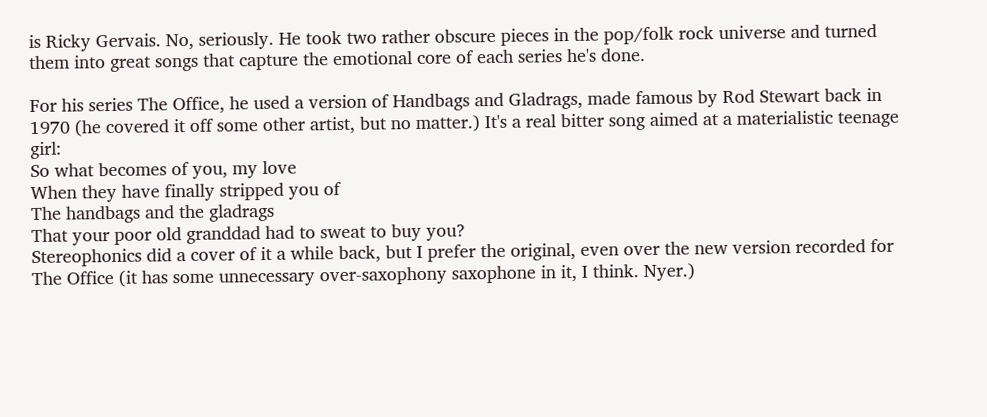is Ricky Gervais. No, seriously. He took two rather obscure pieces in the pop/folk rock universe and turned them into great songs that capture the emotional core of each series he's done.

For his series The Office, he used a version of Handbags and Gladrags, made famous by Rod Stewart back in 1970 (he covered it off some other artist, but no matter.) It's a real bitter song aimed at a materialistic teenage girl:
So what becomes of you, my love
When they have finally stripped you of
The handbags and the gladrags
That your poor old granddad had to sweat to buy you?
Stereophonics did a cover of it a while back, but I prefer the original, even over the new version recorded for The Office (it has some unnecessary over-saxophony saxophone in it, I think. Nyer.)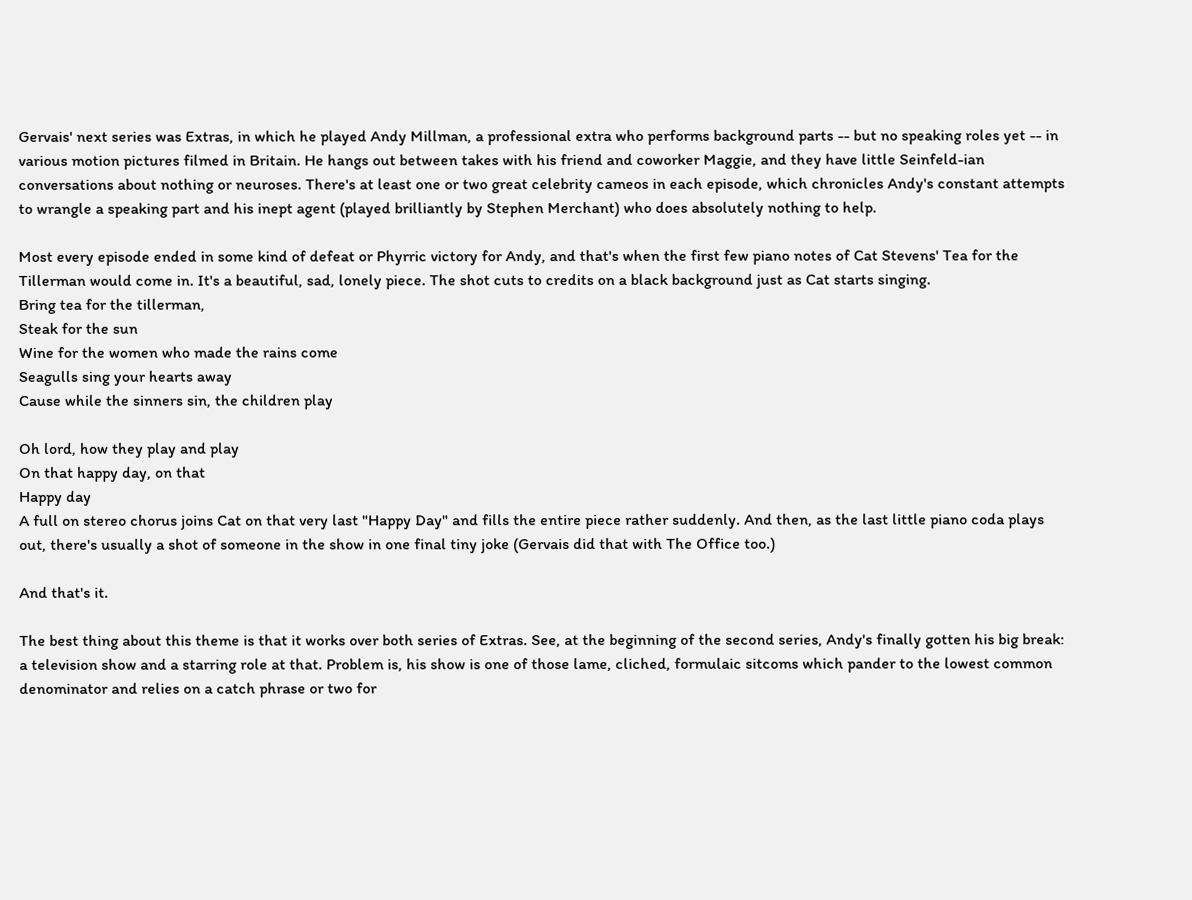Gervais' next series was Extras, in which he played Andy Millman, a professional extra who performs background parts -- but no speaking roles yet -- in various motion pictures filmed in Britain. He hangs out between takes with his friend and coworker Maggie, and they have little Seinfeld-ian conversations about nothing or neuroses. There's at least one or two great celebrity cameos in each episode, which chronicles Andy's constant attempts to wrangle a speaking part and his inept agent (played brilliantly by Stephen Merchant) who does absolutely nothing to help.

Most every episode ended in some kind of defeat or Phyrric victory for Andy, and that's when the first few piano notes of Cat Stevens' Tea for the Tillerman would come in. It's a beautiful, sad, lonely piece. The shot cuts to credits on a black background just as Cat starts singing.
Bring tea for the tillerman,
Steak for the sun
Wine for the women who made the rains come
Seagulls sing your hearts away
Cause while the sinners sin, the children play

Oh lord, how they play and play
On that happy day, on that
Happy day
A full on stereo chorus joins Cat on that very last "Happy Day" and fills the entire piece rather suddenly. And then, as the last little piano coda plays out, there's usually a shot of someone in the show in one final tiny joke (Gervais did that with The Office too.)

And that's it.

The best thing about this theme is that it works over both series of Extras. See, at the beginning of the second series, Andy's finally gotten his big break: a television show and a starring role at that. Problem is, his show is one of those lame, cliched, formulaic sitcoms which pander to the lowest common denominator and relies on a catch phrase or two for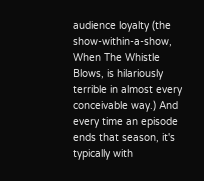audience loyalty (the show-within-a-show, When The Whistle Blows, is hilariously terrible in almost every conceivable way.) And every time an episode ends that season, it's typically with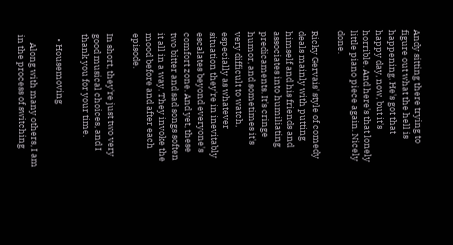Andy sitting there trying to figure out what the hell is happening. He's got that happy day, now, but it's horrible. And here's that lonely little piano piece again. Nicely done.

Ricky Gervais' style of comedy deals mainly with putting himself and his friends and associates into humiliating predicaments. It's cringe humor, and sometimes it's very difficult to watch, especially as whatever situation they're in inevitably escalates beyond everyone's comfort zone. And yet, these two bitter and sad songs soften it all in a way. They invoke the mood before and after each episode.

In short, they're just two very good musical choices, and I thank you for your time.

  • Housemoving

    Along with many others, I am in the process of switching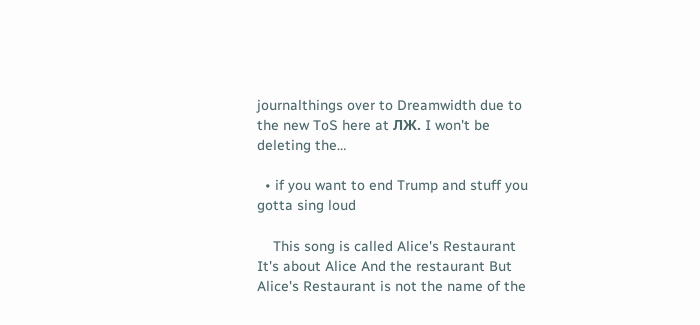journalthings over to Dreamwidth due to the new ToS here at ЛЖ. I won't be deleting the…

  • if you want to end Trump and stuff you gotta sing loud

    This song is called Alice's Restaurant It's about Alice And the restaurant But Alice's Restaurant is not the name of the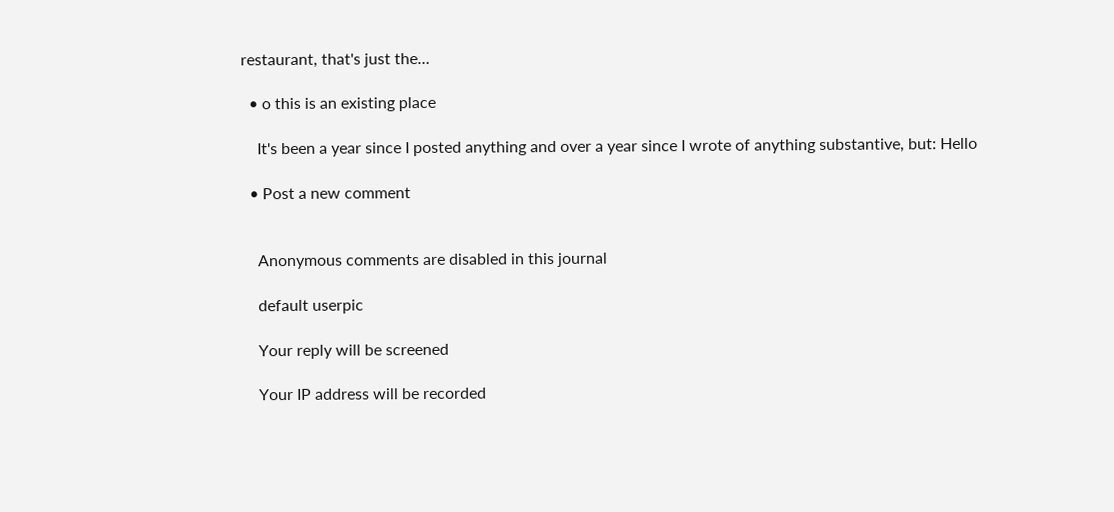restaurant, that's just the…

  • o this is an existing place

    It's been a year since I posted anything and over a year since I wrote of anything substantive, but: Hello

  • Post a new comment


    Anonymous comments are disabled in this journal

    default userpic

    Your reply will be screened

    Your IP address will be recorded